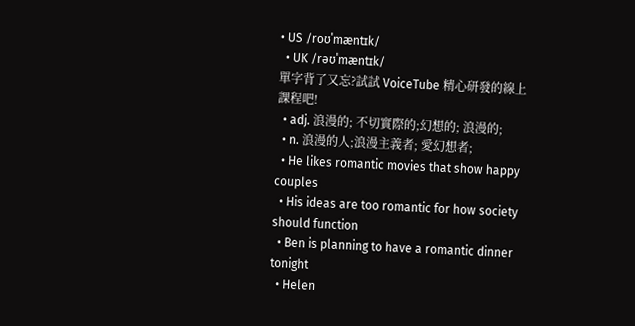• US /roʊˈmæntɪk/
  • UK /rəʊˈmæntɪk/
單字背了又忘?試試 VoiceTube 精心研發的線上課程吧!
  • adj. 浪漫的; 不切實際的;幻想的; 浪漫的;
  • n. 浪漫的人;浪漫主義者; 愛幻想者;
  • He likes romantic movies that show happy couples
  • His ideas are too romantic for how society should function
  • Ben is planning to have a romantic dinner tonight
  • Helen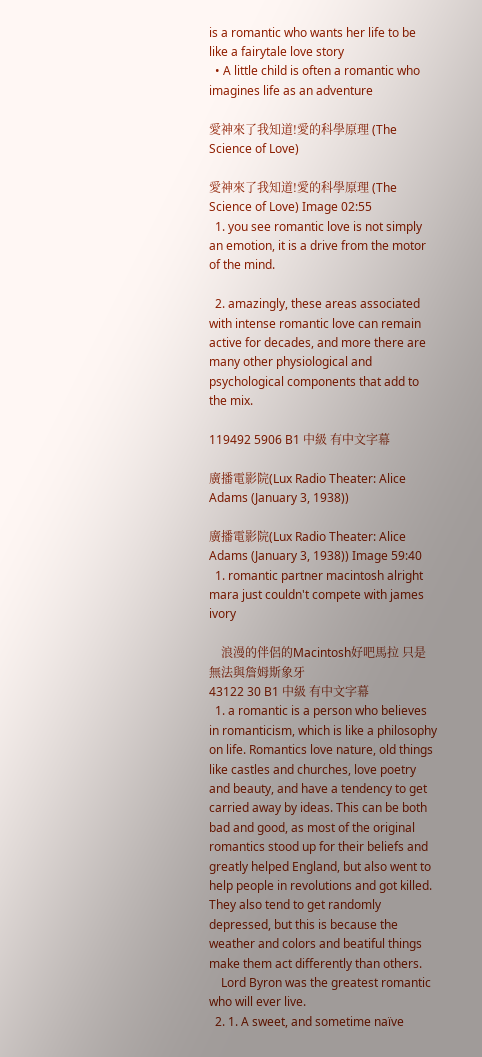is a romantic who wants her life to be like a fairytale love story
  • A little child is often a romantic who imagines life as an adventure

愛神來了我知道!愛的科學原理 (The Science of Love)

愛神來了我知道!愛的科學原理 (The Science of Love) Image 02:55
  1. you see romantic love is not simply an emotion, it is a drive from the motor of the mind.

  2. amazingly, these areas associated with intense romantic love can remain active for decades, and more there are many other physiological and psychological components that add to the mix.

119492 5906 B1 中級 有中文字幕

廣播電影院(Lux Radio Theater: Alice Adams (January 3, 1938))

廣播電影院(Lux Radio Theater: Alice Adams (January 3, 1938)) Image 59:40
  1. romantic partner macintosh alright mara just couldn't compete with james ivory

    浪漫的伴侶的Macintosh好吧馬拉 只是無法與詹姆斯象牙
43122 30 B1 中級 有中文字幕
  1. a romantic is a person who believes in romanticism, which is like a philosophy on life. Romantics love nature, old things like castles and churches, love poetry and beauty, and have a tendency to get carried away by ideas. This can be both bad and good, as most of the original romantics stood up for their beliefs and greatly helped England, but also went to help people in revolutions and got killed. They also tend to get randomly depressed, but this is because the weather and colors and beatiful things make them act differently than others.
    Lord Byron was the greatest romantic who will ever live.
  2. 1. A sweet, and sometime naïve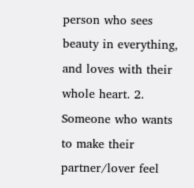person who sees beauty in everything, and loves with their whole heart. 2. Someone who wants to make their partner/lover feel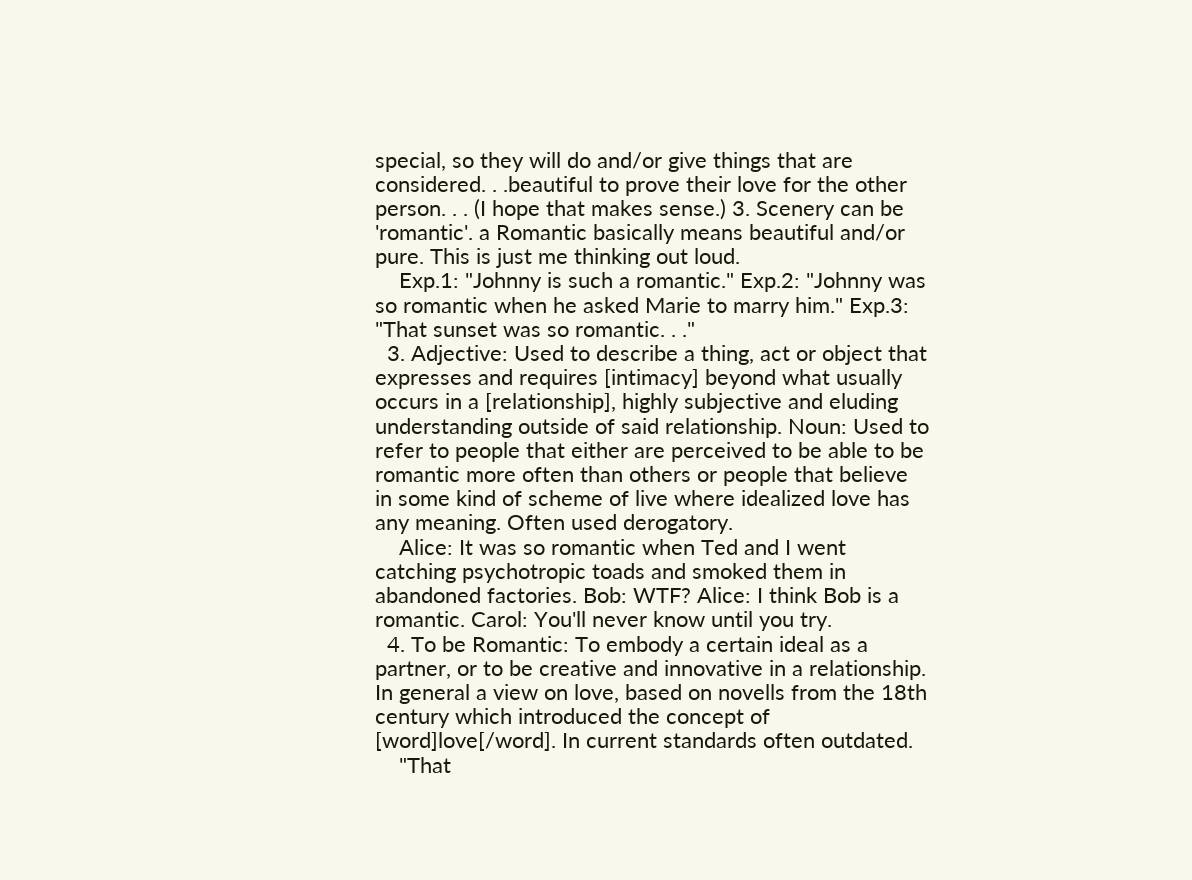special, so they will do and/or give things that are considered. . .beautiful to prove their love for the other person. . . (I hope that makes sense.) 3. Scenery can be 'romantic'. a Romantic basically means beautiful and/or pure. This is just me thinking out loud.
    Exp.1: "Johnny is such a romantic." Exp.2: "Johnny was so romantic when he asked Marie to marry him." Exp.3: "That sunset was so romantic. . ."
  3. Adjective: Used to describe a thing, act or object that expresses and requires [intimacy] beyond what usually occurs in a [relationship], highly subjective and eluding understanding outside of said relationship. Noun: Used to refer to people that either are perceived to be able to be romantic more often than others or people that believe in some kind of scheme of live where idealized love has any meaning. Often used derogatory.
    Alice: It was so romantic when Ted and I went catching psychotropic toads and smoked them in abandoned factories. Bob: WTF? Alice: I think Bob is a romantic. Carol: You'll never know until you try.
  4. To be Romantic: To embody a certain ideal as a partner, or to be creative and innovative in a relationship. In general a view on love, based on novells from the 18th century which introduced the concept of [word]love[/word]. In current standards often outdated.
    "That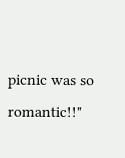picnic was so romantic!!"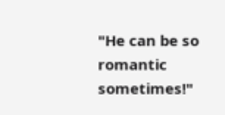"He can be so romantic sometimes!"